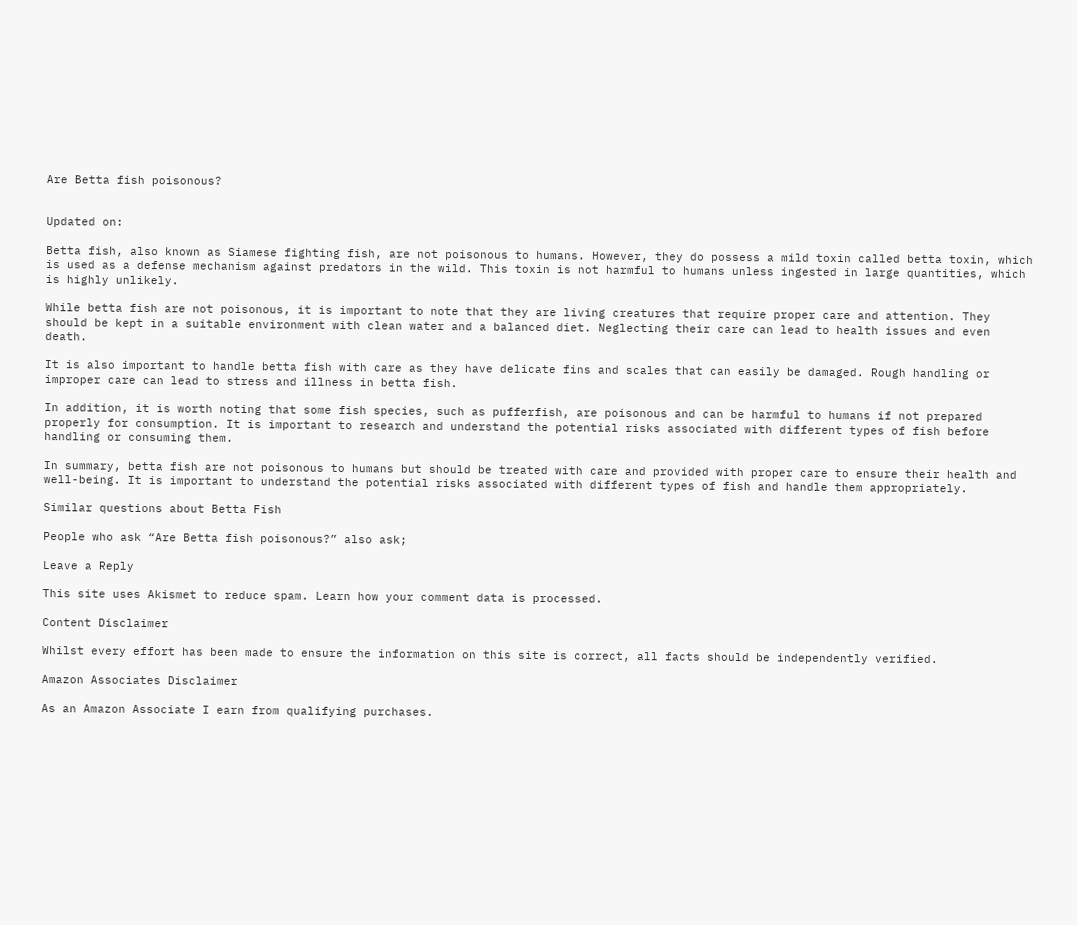Are Betta fish poisonous?


Updated on:

Betta fish, also known as Siamese fighting fish, are not poisonous to humans. However, they do possess a mild toxin called betta toxin, which is used as a defense mechanism against predators in the wild. This toxin is not harmful to humans unless ingested in large quantities, which is highly unlikely.

While betta fish are not poisonous, it is important to note that they are living creatures that require proper care and attention. They should be kept in a suitable environment with clean water and a balanced diet. Neglecting their care can lead to health issues and even death.

It is also important to handle betta fish with care as they have delicate fins and scales that can easily be damaged. Rough handling or improper care can lead to stress and illness in betta fish.

In addition, it is worth noting that some fish species, such as pufferfish, are poisonous and can be harmful to humans if not prepared properly for consumption. It is important to research and understand the potential risks associated with different types of fish before handling or consuming them.

In summary, betta fish are not poisonous to humans but should be treated with care and provided with proper care to ensure their health and well-being. It is important to understand the potential risks associated with different types of fish and handle them appropriately.

Similar questions about Betta Fish

People who ask “Are Betta fish poisonous?” also ask;

Leave a Reply

This site uses Akismet to reduce spam. Learn how your comment data is processed.

Content Disclaimer

Whilst every effort has been made to ensure the information on this site is correct, all facts should be independently verified.

Amazon Associates Disclaimer

As an Amazon Associate I earn from qualifying purchases.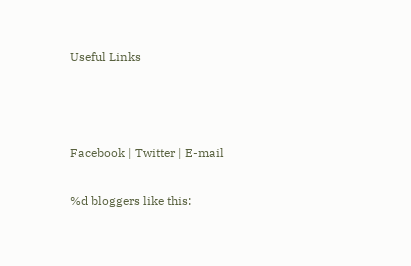Useful Links



Facebook | Twitter | E-mail

%d bloggers like this: